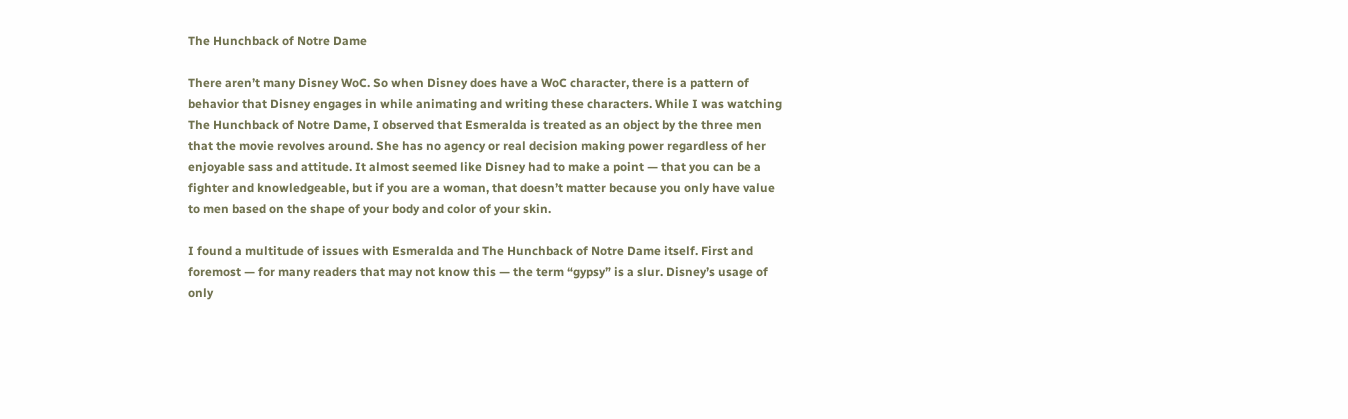The Hunchback of Notre Dame

There aren’t many Disney WoC. So when Disney does have a WoC character, there is a pattern of behavior that Disney engages in while animating and writing these characters. While I was watching The Hunchback of Notre Dame, I observed that Esmeralda is treated as an object by the three men that the movie revolves around. She has no agency or real decision making power regardless of her enjoyable sass and attitude. It almost seemed like Disney had to make a point — that you can be a fighter and knowledgeable, but if you are a woman, that doesn’t matter because you only have value to men based on the shape of your body and color of your skin.

I found a multitude of issues with Esmeralda and The Hunchback of Notre Dame itself. First and foremost — for many readers that may not know this — the term “gypsy” is a slur. Disney’s usage of only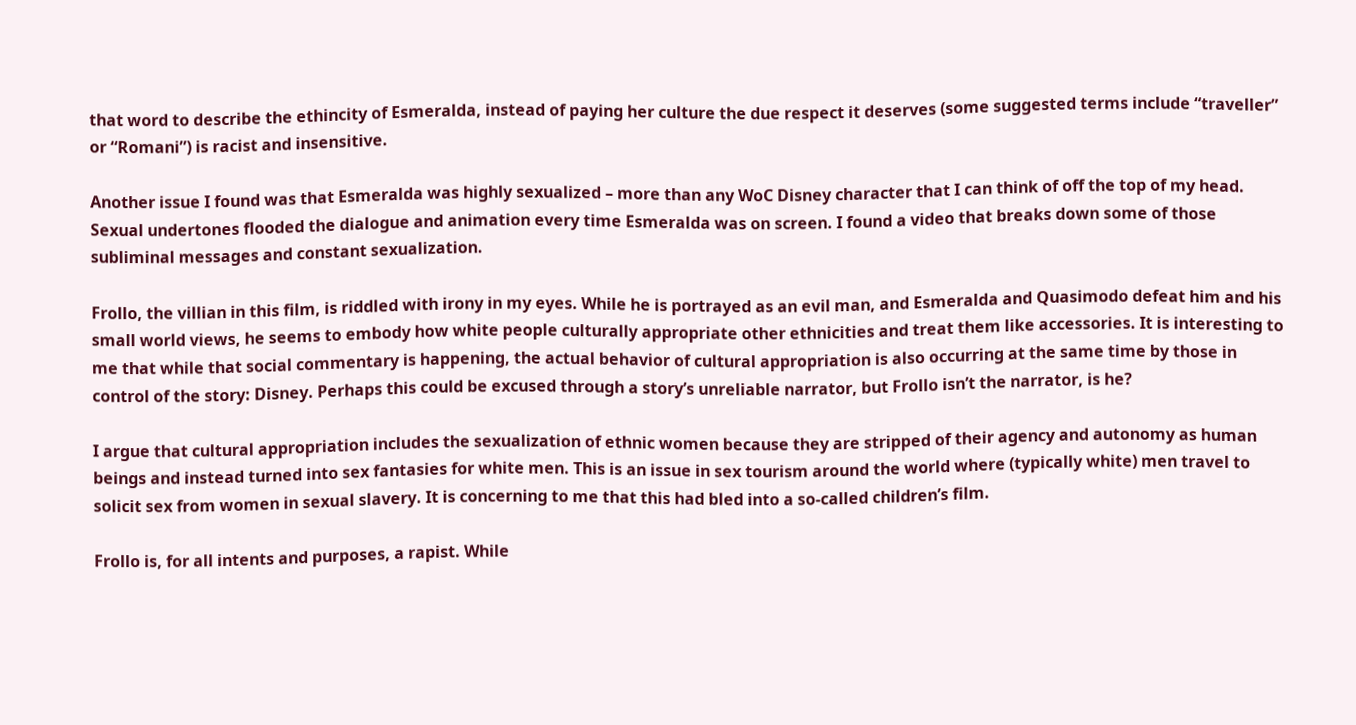that word to describe the ethincity of Esmeralda, instead of paying her culture the due respect it deserves (some suggested terms include “traveller” or “Romani”) is racist and insensitive.

Another issue I found was that Esmeralda was highly sexualized – more than any WoC Disney character that I can think of off the top of my head. Sexual undertones flooded the dialogue and animation every time Esmeralda was on screen. I found a video that breaks down some of those subliminal messages and constant sexualization.

Frollo, the villian in this film, is riddled with irony in my eyes. While he is portrayed as an evil man, and Esmeralda and Quasimodo defeat him and his small world views, he seems to embody how white people culturally appropriate other ethnicities and treat them like accessories. It is interesting to me that while that social commentary is happening, the actual behavior of cultural appropriation is also occurring at the same time by those in control of the story: Disney. Perhaps this could be excused through a story’s unreliable narrator, but Frollo isn’t the narrator, is he?

I argue that cultural appropriation includes the sexualization of ethnic women because they are stripped of their agency and autonomy as human beings and instead turned into sex fantasies for white men. This is an issue in sex tourism around the world where (typically white) men travel to solicit sex from women in sexual slavery. It is concerning to me that this had bled into a so-called children’s film.

Frollo is, for all intents and purposes, a rapist. While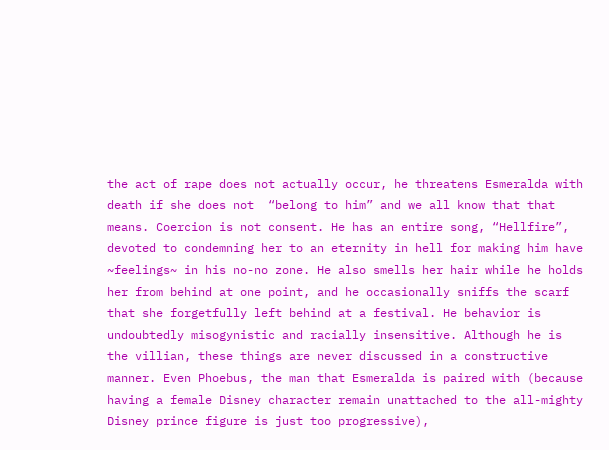the act of rape does not actually occur, he threatens Esmeralda with death if she does not  “belong to him” and we all know that that means. Coercion is not consent. He has an entire song, “Hellfire”, devoted to condemning her to an eternity in hell for making him have ~feelings~ in his no-no zone. He also smells her hair while he holds her from behind at one point, and he occasionally sniffs the scarf that she forgetfully left behind at a festival. He behavior is undoubtedly misogynistic and racially insensitive. Although he is the villian, these things are never discussed in a constructive manner. Even Phoebus, the man that Esmeralda is paired with (because having a female Disney character remain unattached to the all-mighty Disney prince figure is just too progressive),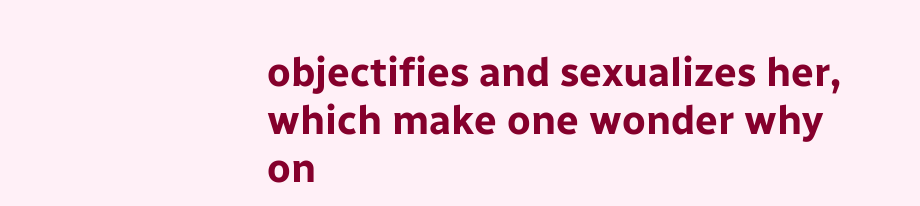objectifies and sexualizes her, which make one wonder why on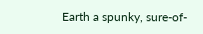Earth a spunky, sure-of-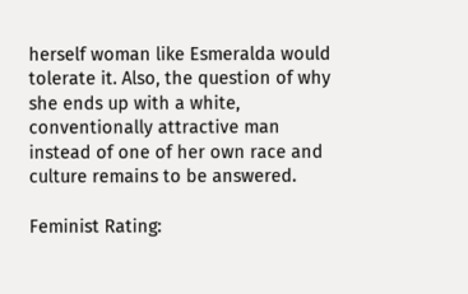herself woman like Esmeralda would tolerate it. Also, the question of why she ends up with a white, conventionally attractive man instead of one of her own race and culture remains to be answered.

Feminist Rating: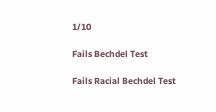1/10

Fails Bechdel Test

Fails Racial Bechdel Test